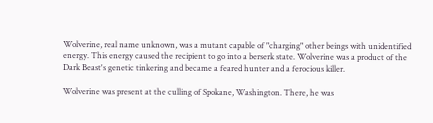Wolverine, real name unknown, was a mutant capable of "charging" other beings with unidentified energy. This energy caused the recipient to go into a berserk state. Wolverine was a product of the Dark Beast's genetic tinkering and became a feared hunter and a ferocious killer.

Wolverine was present at the culling of Spokane, Washington. There, he was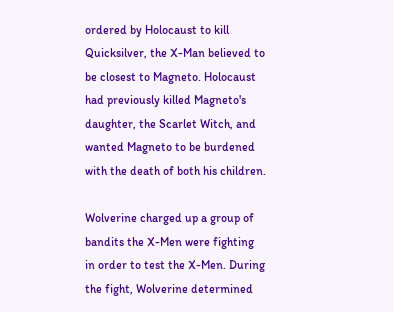ordered by Holocaust to kill Quicksilver, the X-Man believed to be closest to Magneto. Holocaust had previously killed Magneto's daughter, the Scarlet Witch, and wanted Magneto to be burdened with the death of both his children.

Wolverine charged up a group of bandits the X-Men were fighting in order to test the X-Men. During the fight, Wolverine determined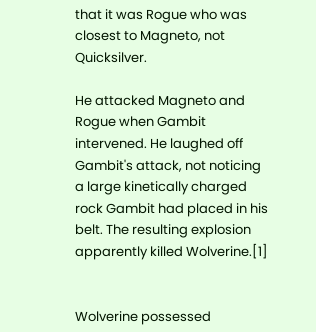that it was Rogue who was closest to Magneto, not Quicksilver.

He attacked Magneto and Rogue when Gambit intervened. He laughed off Gambit's attack, not noticing a large kinetically charged rock Gambit had placed in his belt. The resulting explosion apparently killed Wolverine.[1]


Wolverine possessed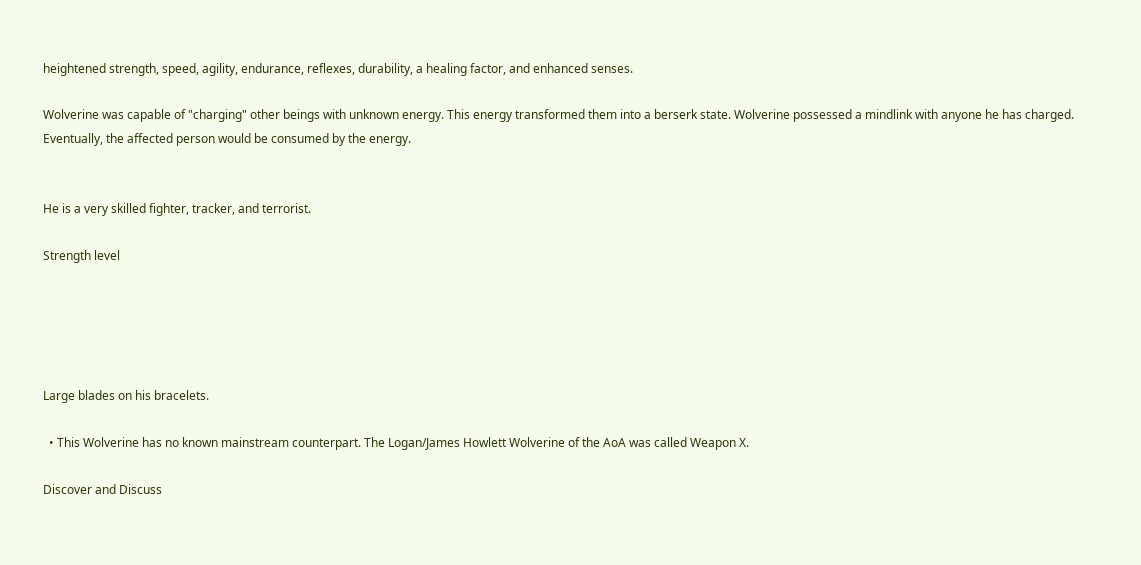heightened strength, speed, agility, endurance, reflexes, durability, a healing factor, and enhanced senses.

Wolverine was capable of "charging" other beings with unknown energy. This energy transformed them into a berserk state. Wolverine possessed a mindlink with anyone he has charged. Eventually, the affected person would be consumed by the energy.


He is a very skilled fighter, tracker, and terrorist.

Strength level





Large blades on his bracelets.

  • This Wolverine has no known mainstream counterpart. The Logan/James Howlett Wolverine of the AoA was called Weapon X.

Discover and Discuss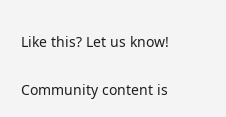Like this? Let us know!

Community content is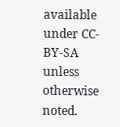available under CC-BY-SA unless otherwise noted.